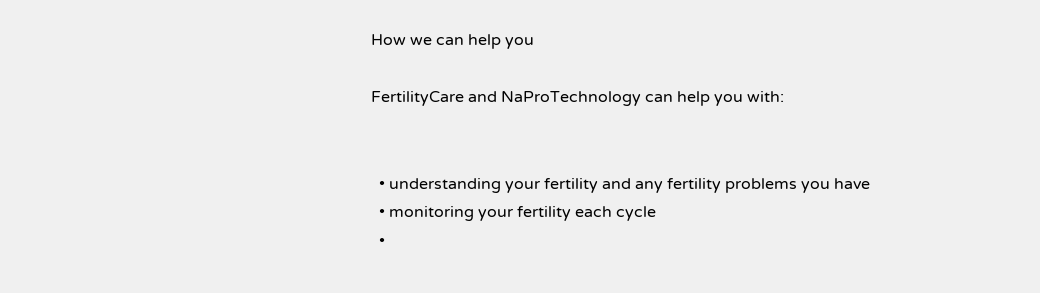How we can help you

FertilityCare and NaProTechnology can help you with:


  • understanding your fertility and any fertility problems you have
  • monitoring your fertility each cycle
  •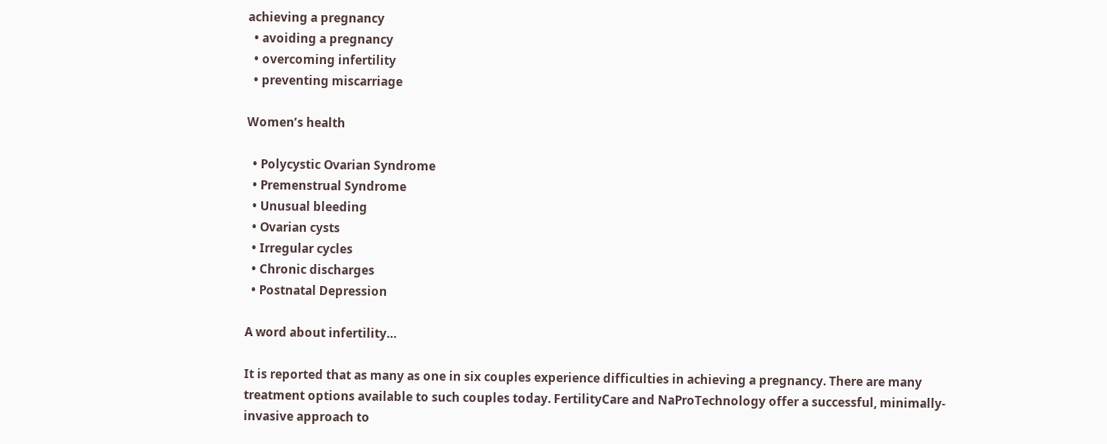achieving a pregnancy
  • avoiding a pregnancy
  • overcoming infertility
  • preventing miscarriage

Women’s health

  • Polycystic Ovarian Syndrome
  • Premenstrual Syndrome
  • Unusual bleeding
  • Ovarian cysts
  • Irregular cycles
  • Chronic discharges
  • Postnatal Depression

A word about infertility…

It is reported that as many as one in six couples experience difficulties in achieving a pregnancy. There are many treatment options available to such couples today. FertilityCare and NaProTechnology offer a successful, minimally-invasive approach to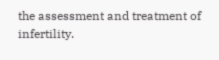the assessment and treatment of infertility.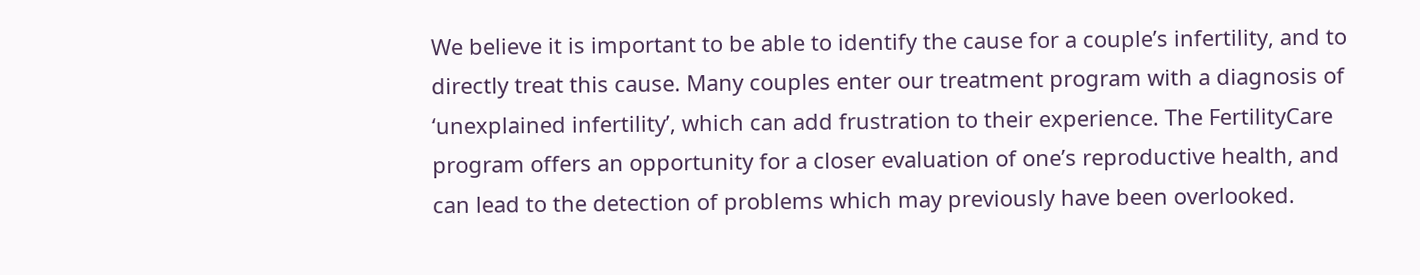We believe it is important to be able to identify the cause for a couple’s infertility, and to directly treat this cause. Many couples enter our treatment program with a diagnosis of ‘unexplained infertility’, which can add frustration to their experience. The FertilityCare program offers an opportunity for a closer evaluation of one’s reproductive health, and can lead to the detection of problems which may previously have been overlooked.